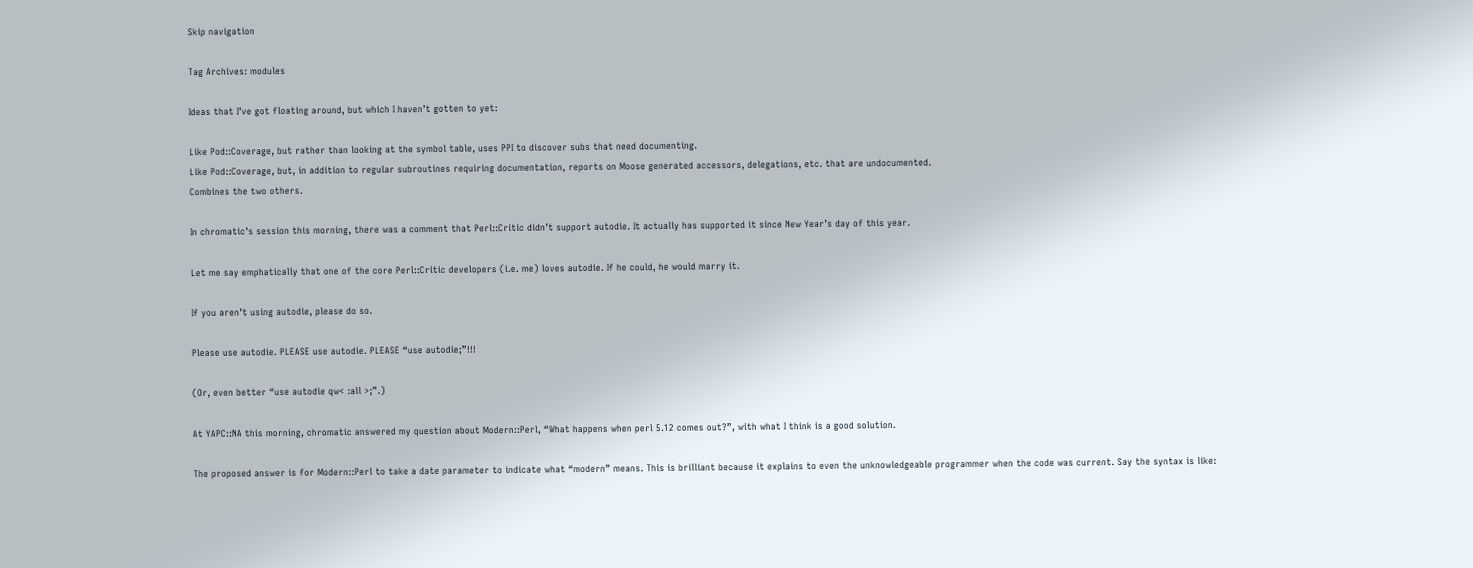Skip navigation

Tag Archives: modules

Ideas that I’ve got floating around, but which I haven’t gotten to yet:

Like Pod::Coverage, but rather than looking at the symbol table, uses PPI to discover subs that need documenting.
Like Pod::Coverage, but, in addition to regular subroutines requiring documentation, reports on Moose generated accessors, delegations, etc. that are undocumented.
Combines the two others.

In chromatic’s session this morning, there was a comment that Perl::Critic didn’t support autodie. It actually has supported it since New Year’s day of this year.

Let me say emphatically that one of the core Perl::Critic developers (i.e. me) loves autodie. If he could, he would marry it.

If you aren’t using autodie, please do so.

Please use autodie. PLEASE use autodie. PLEASE “use autodie;”!!!

(Or, even better “use autodie qw< :all >;”.)

At YAPC::NA this morning, chromatic answered my question about Modern::Perl, “What happens when perl 5.12 comes out?”, with what I think is a good solution.

The proposed answer is for Modern::Perl to take a date parameter to indicate what “modern” means. This is brilliant because it explains to even the unknowledgeable programmer when the code was current. Say the syntax is like: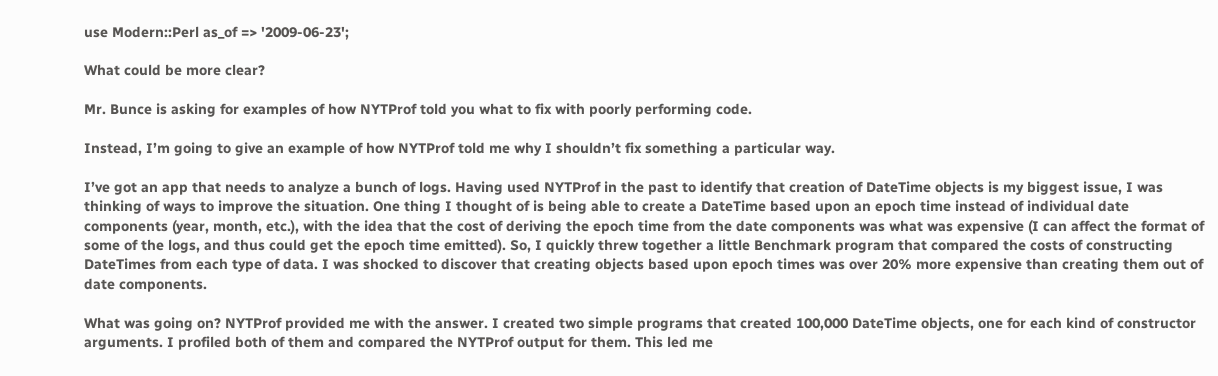use Modern::Perl as_of => '2009-06-23';

What could be more clear?

Mr. Bunce is asking for examples of how NYTProf told you what to fix with poorly performing code.

Instead, I’m going to give an example of how NYTProf told me why I shouldn’t fix something a particular way.

I’ve got an app that needs to analyze a bunch of logs. Having used NYTProf in the past to identify that creation of DateTime objects is my biggest issue, I was thinking of ways to improve the situation. One thing I thought of is being able to create a DateTime based upon an epoch time instead of individual date components (year, month, etc.), with the idea that the cost of deriving the epoch time from the date components was what was expensive (I can affect the format of some of the logs, and thus could get the epoch time emitted). So, I quickly threw together a little Benchmark program that compared the costs of constructing DateTimes from each type of data. I was shocked to discover that creating objects based upon epoch times was over 20% more expensive than creating them out of date components.

What was going on? NYTProf provided me with the answer. I created two simple programs that created 100,000 DateTime objects, one for each kind of constructor arguments. I profiled both of them and compared the NYTProf output for them. This led me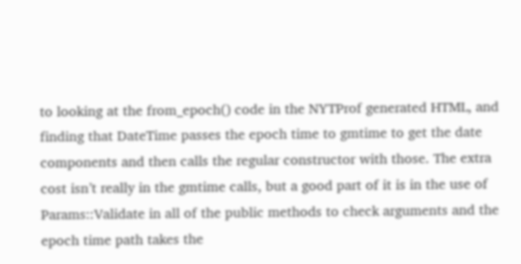to looking at the from_epoch() code in the NYTProf generated HTML, and finding that DateTime passes the epoch time to gmtime to get the date components and then calls the regular constructor with those. The extra cost isn’t really in the gmtime calls, but a good part of it is in the use of Params::Validate in all of the public methods to check arguments and the epoch time path takes the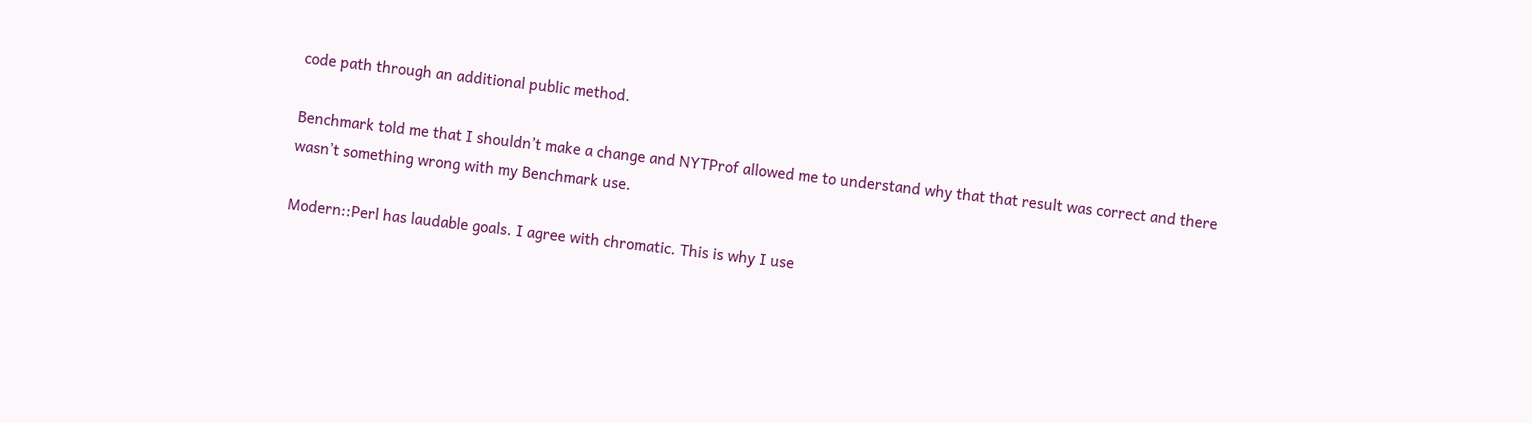code path through an additional public method.

Benchmark told me that I shouldn’t make a change and NYTProf allowed me to understand why that that result was correct and there wasn’t something wrong with my Benchmark use.

Modern::Perl has laudable goals. I agree with chromatic. This is why I use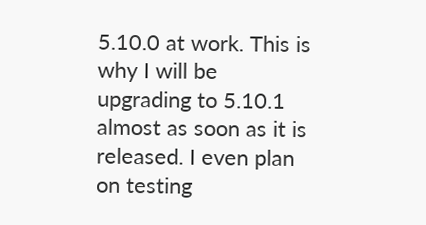5.10.0 at work. This is why I will be upgrading to 5.10.1 almost as soon as it is released. I even plan on testing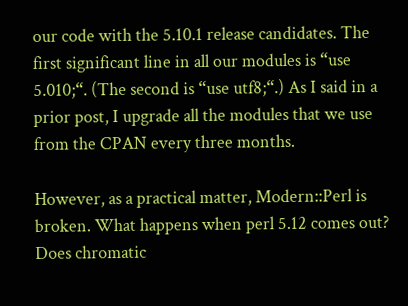our code with the 5.10.1 release candidates. The first significant line in all our modules is “use 5.010;“. (The second is “use utf8;“.) As I said in a prior post, I upgrade all the modules that we use from the CPAN every three months.

However, as a practical matter, Modern::Perl is broken. What happens when perl 5.12 comes out? Does chromatic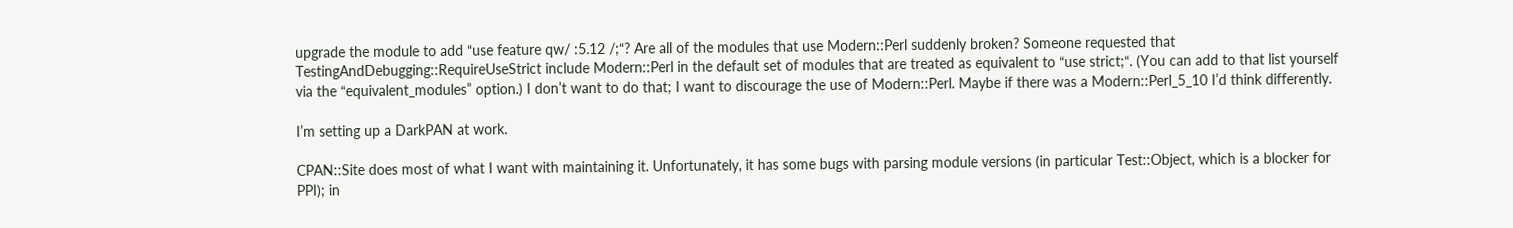upgrade the module to add “use feature qw/ :5.12 /;“? Are all of the modules that use Modern::Perl suddenly broken? Someone requested that TestingAndDebugging::RequireUseStrict include Modern::Perl in the default set of modules that are treated as equivalent to “use strict;“. (You can add to that list yourself via the “equivalent_modules” option.) I don’t want to do that; I want to discourage the use of Modern::Perl. Maybe if there was a Modern::Perl_5_10 I’d think differently.

I’m setting up a DarkPAN at work.

CPAN::Site does most of what I want with maintaining it. Unfortunately, it has some bugs with parsing module versions (in particular Test::Object, which is a blocker for PPI); in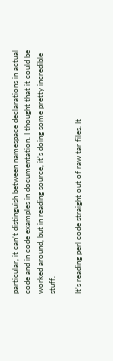particular, it can’t distinguish between namespace declarations in actual code and in code examples in documentation. I thought that it could be worked around, but in reading source, it’s doing some pretty incredible stuff.

It’s reading perl code straight out of raw tar files. It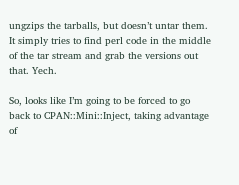ungzips the tarballs, but doesn’t untar them. It simply tries to find perl code in the middle of the tar stream and grab the versions out that. Yech.

So, looks like I’m going to be forced to go back to CPAN::Mini::Inject, taking advantage of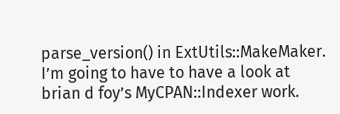parse_version() in ExtUtils::MakeMaker. I’m going to have to have a look at brian d foy’s MyCPAN::Indexer work.